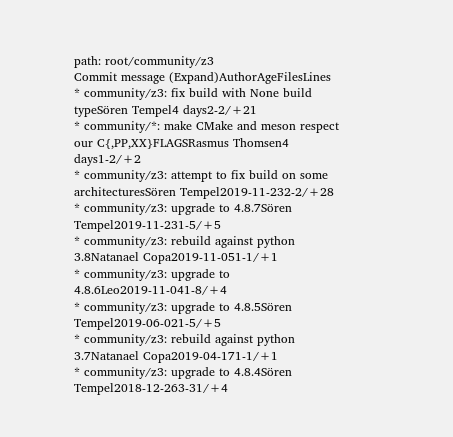path: root/community/z3
Commit message (Expand)AuthorAgeFilesLines
* community/z3: fix build with None build typeSören Tempel4 days2-2/+21
* community/*: make CMake and meson respect our C{,PP,XX}FLAGSRasmus Thomsen4 days1-2/+2
* community/z3: attempt to fix build on some architecturesSören Tempel2019-11-232-2/+28
* community/z3: upgrade to 4.8.7Sören Tempel2019-11-231-5/+5
* community/z3: rebuild against python 3.8Natanael Copa2019-11-051-1/+1
* community/z3: upgrade to 4.8.6Leo2019-11-041-8/+4
* community/z3: upgrade to 4.8.5Sören Tempel2019-06-021-5/+5
* community/z3: rebuild against python 3.7Natanael Copa2019-04-171-1/+1
* community/z3: upgrade to 4.8.4Sören Tempel2018-12-263-31/+4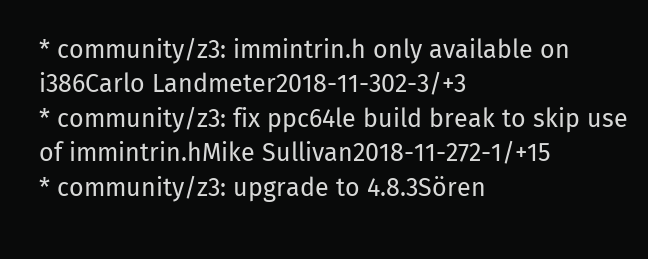* community/z3: immintrin.h only available on i386Carlo Landmeter2018-11-302-3/+3
* community/z3: fix ppc64le build break to skip use of immintrin.hMike Sullivan2018-11-272-1/+15
* community/z3: upgrade to 4.8.3Sören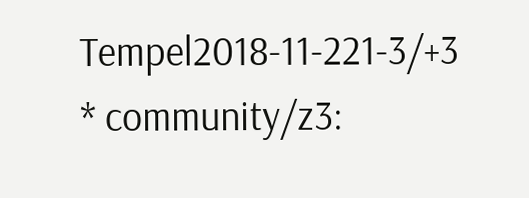Tempel2018-11-221-3/+3
* community/z3: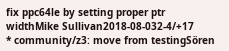fix ppc64le by setting proper ptr widthMike Sullivan2018-08-032-4/+17
* community/z3: move from testingSören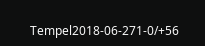Tempel2018-06-271-0/+56